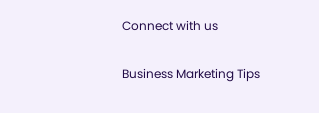Connect with us

Business Marketing Tips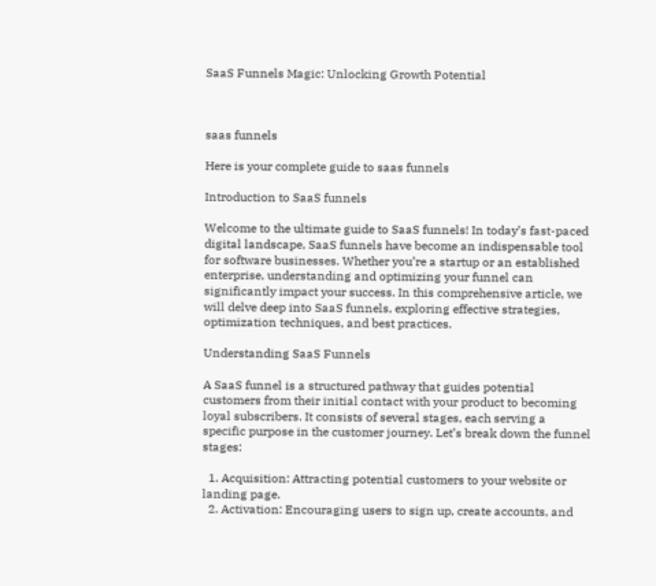SaaS Funnels Magic: Unlocking Growth Potential



saas funnels

Here is your complete guide to saas funnels

Introduction to SaaS funnels

Welcome to the ultimate guide to SaaS funnels! In today’s fast-paced digital landscape, SaaS funnels have become an indispensable tool for software businesses. Whether you’re a startup or an established enterprise, understanding and optimizing your funnel can significantly impact your success. In this comprehensive article, we will delve deep into SaaS funnels, exploring effective strategies, optimization techniques, and best practices.

Understanding SaaS Funnels

A SaaS funnel is a structured pathway that guides potential customers from their initial contact with your product to becoming loyal subscribers. It consists of several stages, each serving a specific purpose in the customer journey. Let’s break down the funnel stages:

  1. Acquisition: Attracting potential customers to your website or landing page.
  2. Activation: Encouraging users to sign up, create accounts, and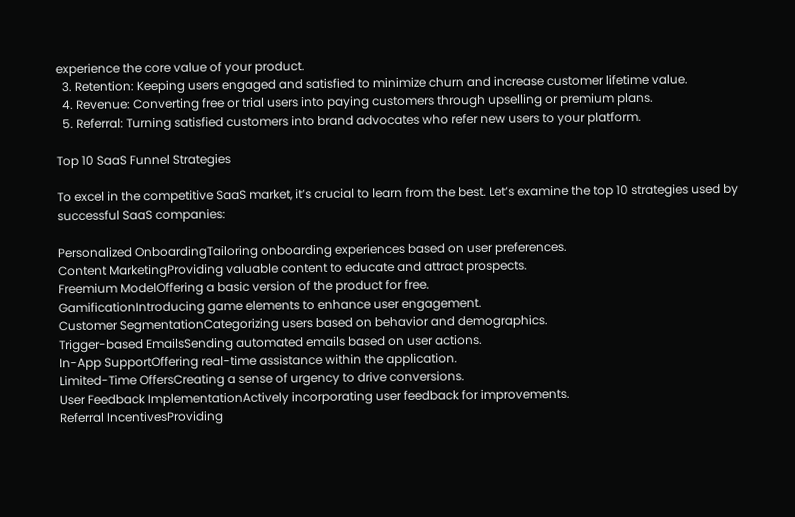experience the core value of your product.
  3. Retention: Keeping users engaged and satisfied to minimize churn and increase customer lifetime value.
  4. Revenue: Converting free or trial users into paying customers through upselling or premium plans.
  5. Referral: Turning satisfied customers into brand advocates who refer new users to your platform.

Top 10 SaaS Funnel Strategies

To excel in the competitive SaaS market, it’s crucial to learn from the best. Let’s examine the top 10 strategies used by successful SaaS companies:

Personalized OnboardingTailoring onboarding experiences based on user preferences.
Content MarketingProviding valuable content to educate and attract prospects.
Freemium ModelOffering a basic version of the product for free.
GamificationIntroducing game elements to enhance user engagement.
Customer SegmentationCategorizing users based on behavior and demographics.
Trigger-based EmailsSending automated emails based on user actions.
In-App SupportOffering real-time assistance within the application.
Limited-Time OffersCreating a sense of urgency to drive conversions.
User Feedback ImplementationActively incorporating user feedback for improvements.
Referral IncentivesProviding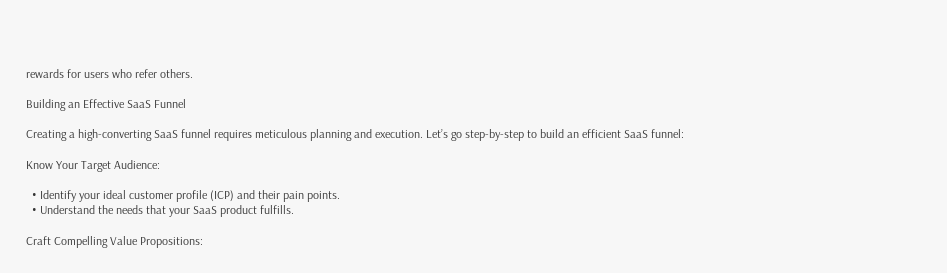rewards for users who refer others.

Building an Effective SaaS Funnel

Creating a high-converting SaaS funnel requires meticulous planning and execution. Let’s go step-by-step to build an efficient SaaS funnel:

Know Your Target Audience:

  • Identify your ideal customer profile (ICP) and their pain points.
  • Understand the needs that your SaaS product fulfills.

Craft Compelling Value Propositions: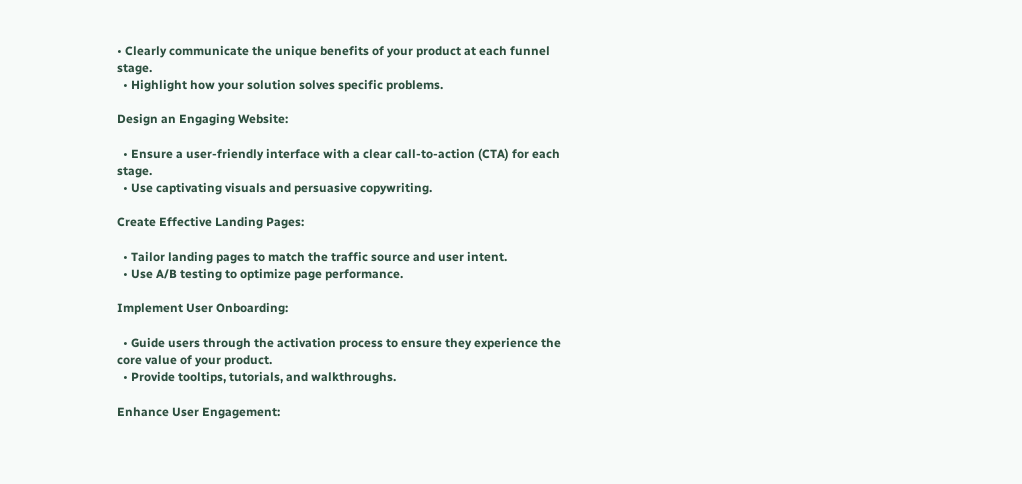• Clearly communicate the unique benefits of your product at each funnel stage.
  • Highlight how your solution solves specific problems.

Design an Engaging Website:

  • Ensure a user-friendly interface with a clear call-to-action (CTA) for each stage.
  • Use captivating visuals and persuasive copywriting.

Create Effective Landing Pages:

  • Tailor landing pages to match the traffic source and user intent.
  • Use A/B testing to optimize page performance.

Implement User Onboarding:

  • Guide users through the activation process to ensure they experience the core value of your product.
  • Provide tooltips, tutorials, and walkthroughs.

Enhance User Engagement: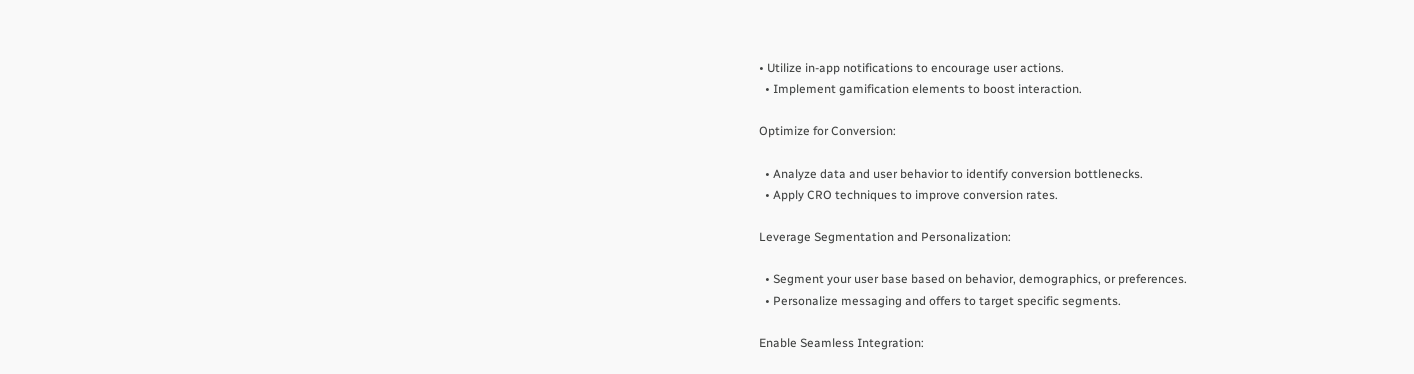• Utilize in-app notifications to encourage user actions.
  • Implement gamification elements to boost interaction.

Optimize for Conversion:

  • Analyze data and user behavior to identify conversion bottlenecks.
  • Apply CRO techniques to improve conversion rates.

Leverage Segmentation and Personalization:

  • Segment your user base based on behavior, demographics, or preferences.
  • Personalize messaging and offers to target specific segments.

Enable Seamless Integration: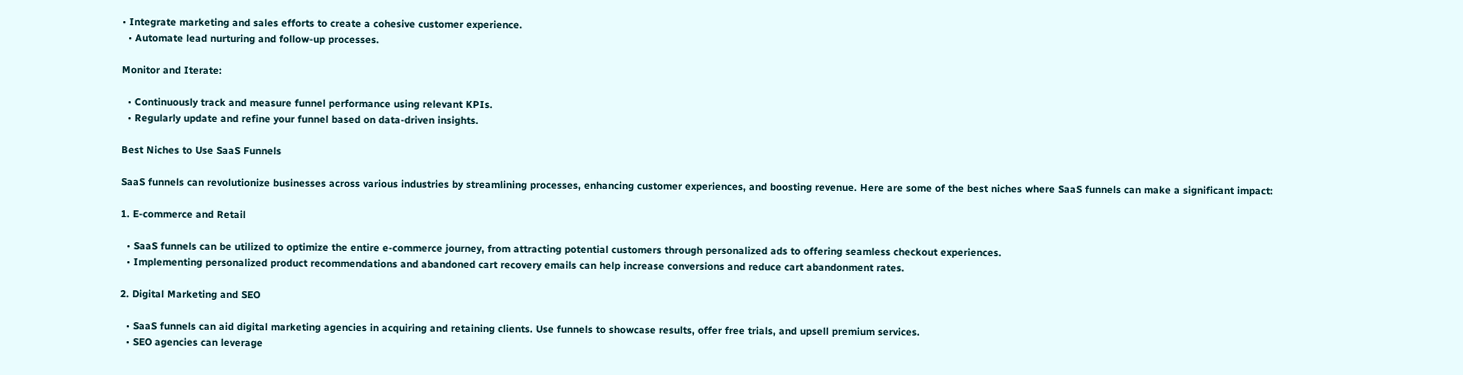• Integrate marketing and sales efforts to create a cohesive customer experience.
  • Automate lead nurturing and follow-up processes.

Monitor and Iterate:

  • Continuously track and measure funnel performance using relevant KPIs.
  • Regularly update and refine your funnel based on data-driven insights.

Best Niches to Use SaaS Funnels

SaaS funnels can revolutionize businesses across various industries by streamlining processes, enhancing customer experiences, and boosting revenue. Here are some of the best niches where SaaS funnels can make a significant impact:

1. E-commerce and Retail

  • SaaS funnels can be utilized to optimize the entire e-commerce journey, from attracting potential customers through personalized ads to offering seamless checkout experiences.
  • Implementing personalized product recommendations and abandoned cart recovery emails can help increase conversions and reduce cart abandonment rates.

2. Digital Marketing and SEO

  • SaaS funnels can aid digital marketing agencies in acquiring and retaining clients. Use funnels to showcase results, offer free trials, and upsell premium services.
  • SEO agencies can leverage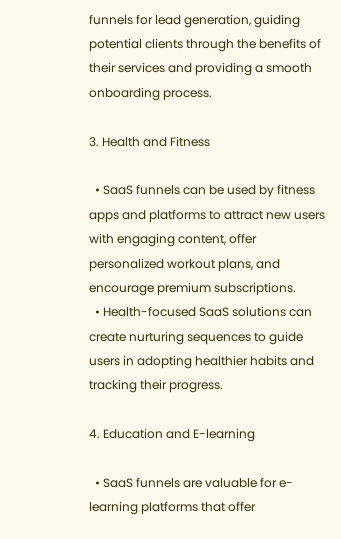funnels for lead generation, guiding potential clients through the benefits of their services and providing a smooth onboarding process.

3. Health and Fitness

  • SaaS funnels can be used by fitness apps and platforms to attract new users with engaging content, offer personalized workout plans, and encourage premium subscriptions.
  • Health-focused SaaS solutions can create nurturing sequences to guide users in adopting healthier habits and tracking their progress.

4. Education and E-learning

  • SaaS funnels are valuable for e-learning platforms that offer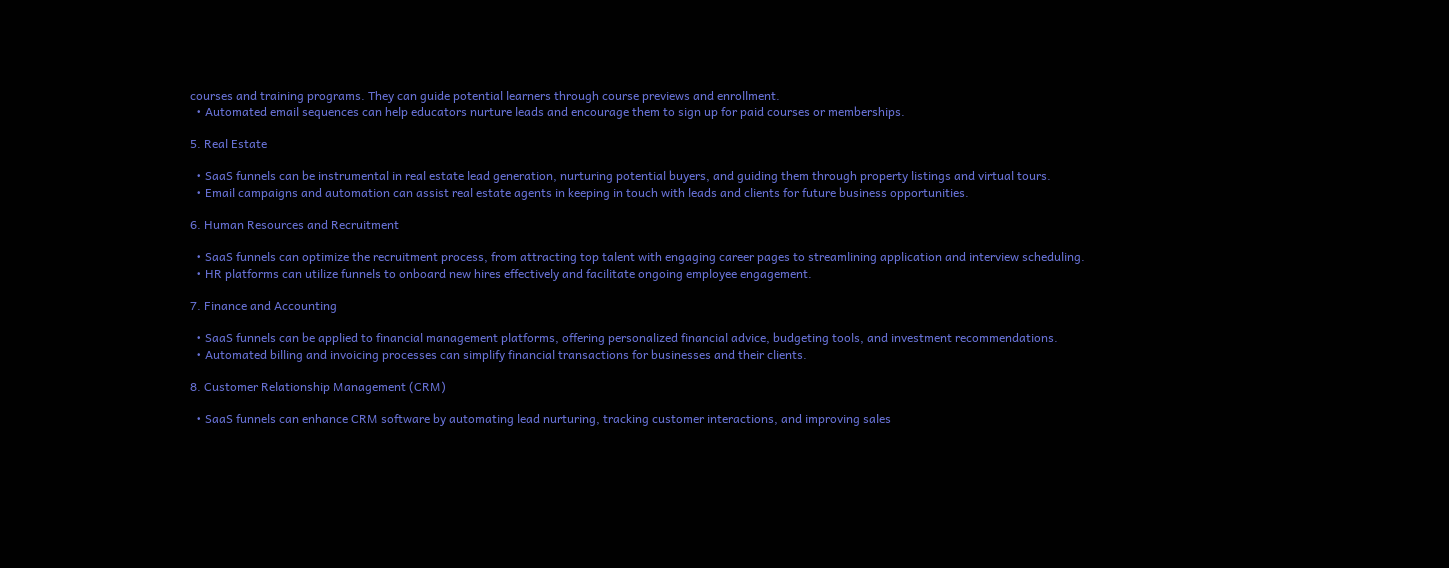courses and training programs. They can guide potential learners through course previews and enrollment.
  • Automated email sequences can help educators nurture leads and encourage them to sign up for paid courses or memberships.

5. Real Estate

  • SaaS funnels can be instrumental in real estate lead generation, nurturing potential buyers, and guiding them through property listings and virtual tours.
  • Email campaigns and automation can assist real estate agents in keeping in touch with leads and clients for future business opportunities.

6. Human Resources and Recruitment

  • SaaS funnels can optimize the recruitment process, from attracting top talent with engaging career pages to streamlining application and interview scheduling.
  • HR platforms can utilize funnels to onboard new hires effectively and facilitate ongoing employee engagement.

7. Finance and Accounting

  • SaaS funnels can be applied to financial management platforms, offering personalized financial advice, budgeting tools, and investment recommendations.
  • Automated billing and invoicing processes can simplify financial transactions for businesses and their clients.

8. Customer Relationship Management (CRM)

  • SaaS funnels can enhance CRM software by automating lead nurturing, tracking customer interactions, and improving sales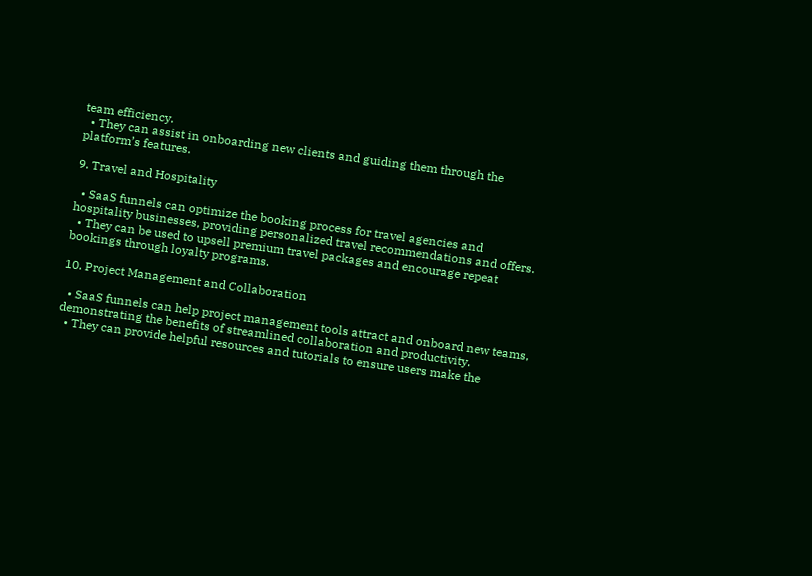team efficiency.
  • They can assist in onboarding new clients and guiding them through the platform’s features.

9. Travel and Hospitality

  • SaaS funnels can optimize the booking process for travel agencies and hospitality businesses, providing personalized travel recommendations and offers.
  • They can be used to upsell premium travel packages and encourage repeat bookings through loyalty programs.

10. Project Management and Collaboration

  • SaaS funnels can help project management tools attract and onboard new teams, demonstrating the benefits of streamlined collaboration and productivity.
  • They can provide helpful resources and tutorials to ensure users make the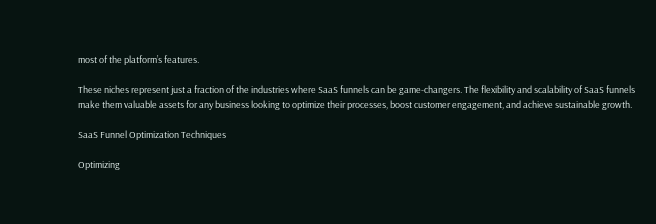most of the platform’s features.

These niches represent just a fraction of the industries where SaaS funnels can be game-changers. The flexibility and scalability of SaaS funnels make them valuable assets for any business looking to optimize their processes, boost customer engagement, and achieve sustainable growth.

SaaS Funnel Optimization Techniques

Optimizing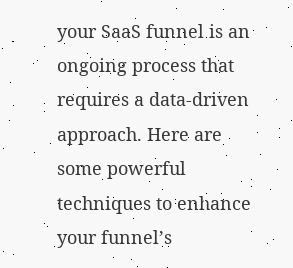your SaaS funnel is an ongoing process that requires a data-driven approach. Here are some powerful techniques to enhance your funnel’s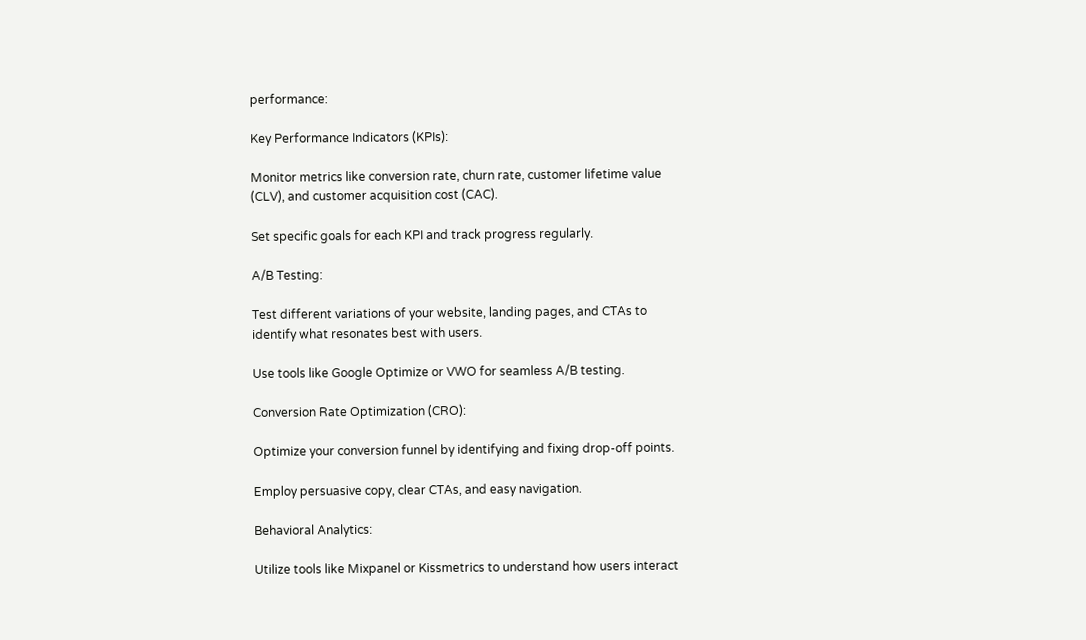performance:

Key Performance Indicators (KPIs):

Monitor metrics like conversion rate, churn rate, customer lifetime value (CLV), and customer acquisition cost (CAC).

Set specific goals for each KPI and track progress regularly.

A/B Testing:

Test different variations of your website, landing pages, and CTAs to identify what resonates best with users.

Use tools like Google Optimize or VWO for seamless A/B testing.

Conversion Rate Optimization (CRO):

Optimize your conversion funnel by identifying and fixing drop-off points.

Employ persuasive copy, clear CTAs, and easy navigation.

Behavioral Analytics:

Utilize tools like Mixpanel or Kissmetrics to understand how users interact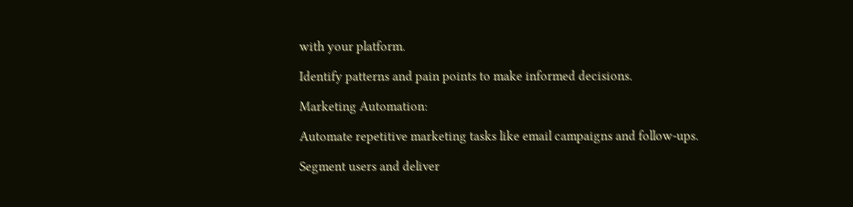with your platform.

Identify patterns and pain points to make informed decisions.

Marketing Automation:

Automate repetitive marketing tasks like email campaigns and follow-ups.

Segment users and deliver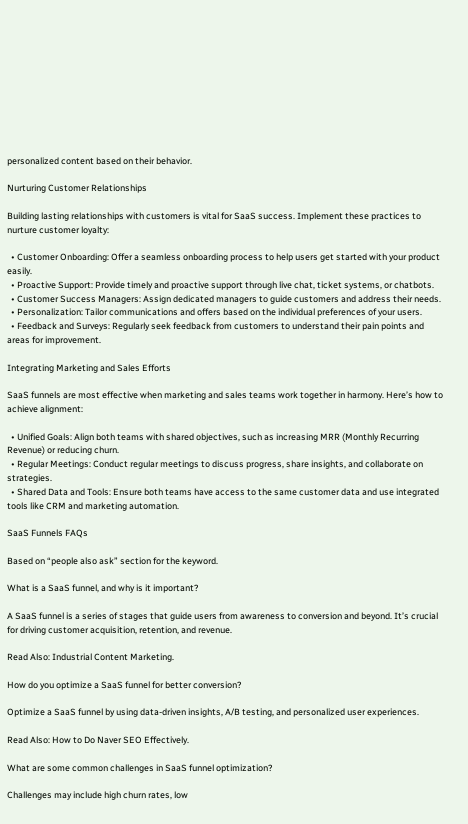personalized content based on their behavior.

Nurturing Customer Relationships

Building lasting relationships with customers is vital for SaaS success. Implement these practices to nurture customer loyalty:

  • Customer Onboarding: Offer a seamless onboarding process to help users get started with your product easily.
  • Proactive Support: Provide timely and proactive support through live chat, ticket systems, or chatbots.
  • Customer Success Managers: Assign dedicated managers to guide customers and address their needs.
  • Personalization: Tailor communications and offers based on the individual preferences of your users.
  • Feedback and Surveys: Regularly seek feedback from customers to understand their pain points and areas for improvement.

Integrating Marketing and Sales Efforts

SaaS funnels are most effective when marketing and sales teams work together in harmony. Here’s how to achieve alignment:

  • Unified Goals: Align both teams with shared objectives, such as increasing MRR (Monthly Recurring Revenue) or reducing churn.
  • Regular Meetings: Conduct regular meetings to discuss progress, share insights, and collaborate on strategies.
  • Shared Data and Tools: Ensure both teams have access to the same customer data and use integrated tools like CRM and marketing automation.

SaaS Funnels FAQs

Based on “people also ask” section for the keyword.

What is a SaaS funnel, and why is it important?

A SaaS funnel is a series of stages that guide users from awareness to conversion and beyond. It’s crucial for driving customer acquisition, retention, and revenue.

Read Also: Industrial Content Marketing.

How do you optimize a SaaS funnel for better conversion?

Optimize a SaaS funnel by using data-driven insights, A/B testing, and personalized user experiences.

Read Also: How to Do Naver SEO Effectively.

What are some common challenges in SaaS funnel optimization?

Challenges may include high churn rates, low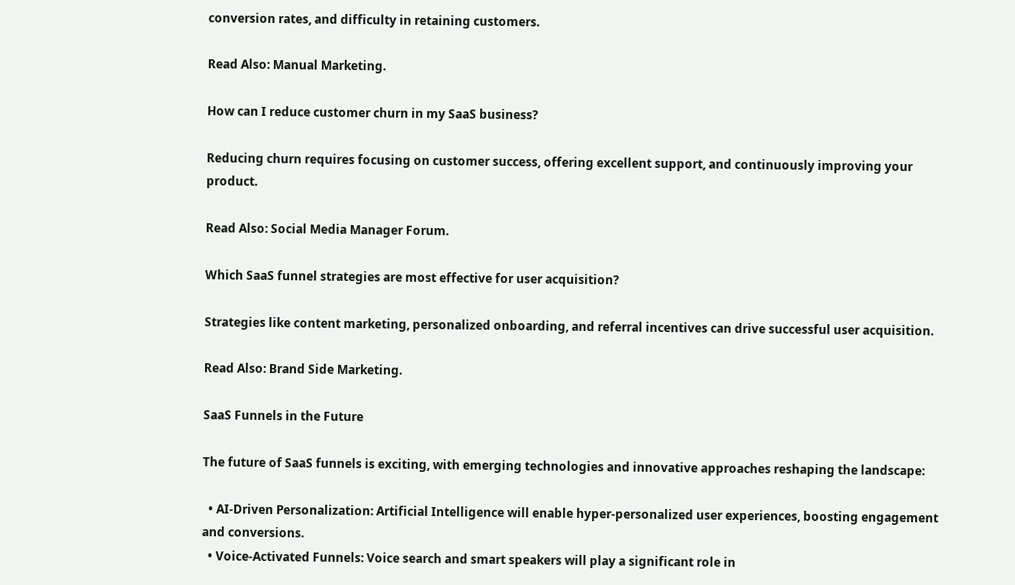conversion rates, and difficulty in retaining customers.

Read Also: Manual Marketing.

How can I reduce customer churn in my SaaS business?

Reducing churn requires focusing on customer success, offering excellent support, and continuously improving your product.

Read Also: Social Media Manager Forum.

Which SaaS funnel strategies are most effective for user acquisition?

Strategies like content marketing, personalized onboarding, and referral incentives can drive successful user acquisition.

Read Also: Brand Side Marketing.

SaaS Funnels in the Future

The future of SaaS funnels is exciting, with emerging technologies and innovative approaches reshaping the landscape:

  • AI-Driven Personalization: Artificial Intelligence will enable hyper-personalized user experiences, boosting engagement and conversions.
  • Voice-Activated Funnels: Voice search and smart speakers will play a significant role in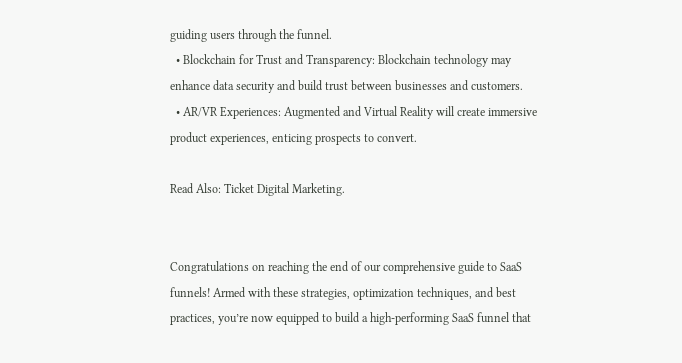guiding users through the funnel.
  • Blockchain for Trust and Transparency: Blockchain technology may enhance data security and build trust between businesses and customers.
  • AR/VR Experiences: Augmented and Virtual Reality will create immersive product experiences, enticing prospects to convert.

Read Also: Ticket Digital Marketing.


Congratulations on reaching the end of our comprehensive guide to SaaS funnels! Armed with these strategies, optimization techniques, and best practices, you’re now equipped to build a high-performing SaaS funnel that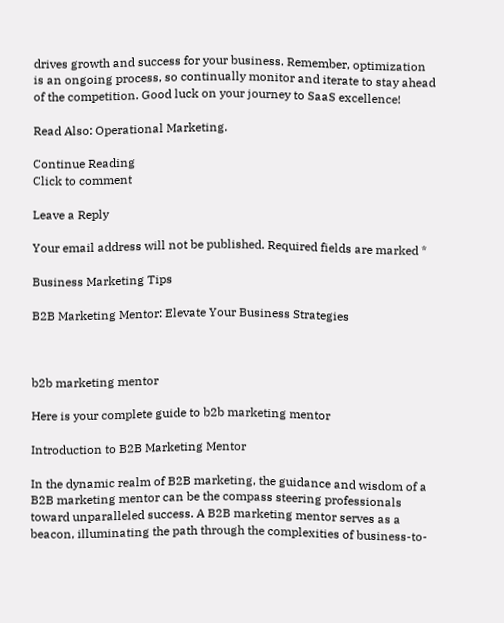drives growth and success for your business. Remember, optimization is an ongoing process, so continually monitor and iterate to stay ahead of the competition. Good luck on your journey to SaaS excellence!

Read Also: Operational Marketing.

Continue Reading
Click to comment

Leave a Reply

Your email address will not be published. Required fields are marked *

Business Marketing Tips

B2B Marketing Mentor: Elevate Your Business Strategies



b2b marketing mentor

Here is your complete guide to b2b marketing mentor

Introduction to B2B Marketing Mentor

In the dynamic realm of B2B marketing, the guidance and wisdom of a B2B marketing mentor can be the compass steering professionals toward unparalleled success. A B2B marketing mentor serves as a beacon, illuminating the path through the complexities of business-to-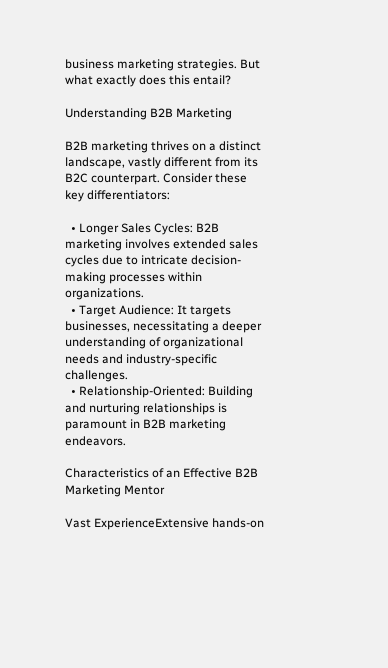business marketing strategies. But what exactly does this entail?

Understanding B2B Marketing

B2B marketing thrives on a distinct landscape, vastly different from its B2C counterpart. Consider these key differentiators:

  • Longer Sales Cycles: B2B marketing involves extended sales cycles due to intricate decision-making processes within organizations.
  • Target Audience: It targets businesses, necessitating a deeper understanding of organizational needs and industry-specific challenges.
  • Relationship-Oriented: Building and nurturing relationships is paramount in B2B marketing endeavors.

Characteristics of an Effective B2B Marketing Mentor

Vast ExperienceExtensive hands-on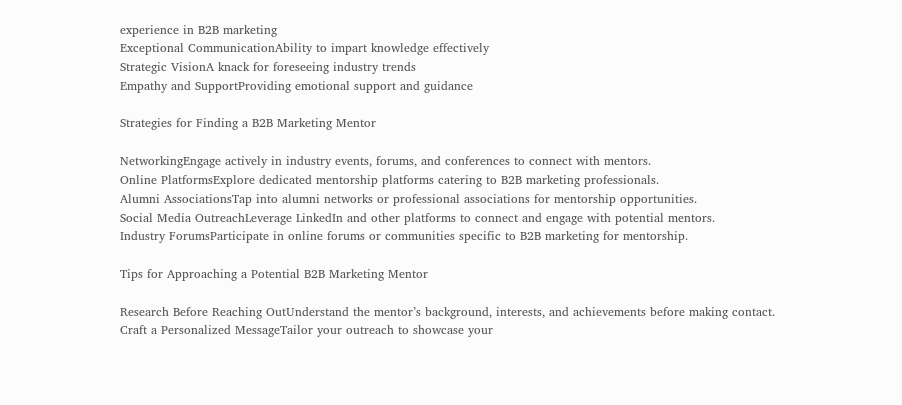experience in B2B marketing
Exceptional CommunicationAbility to impart knowledge effectively
Strategic VisionA knack for foreseeing industry trends
Empathy and SupportProviding emotional support and guidance

Strategies for Finding a B2B Marketing Mentor

NetworkingEngage actively in industry events, forums, and conferences to connect with mentors.
Online PlatformsExplore dedicated mentorship platforms catering to B2B marketing professionals.
Alumni AssociationsTap into alumni networks or professional associations for mentorship opportunities.
Social Media OutreachLeverage LinkedIn and other platforms to connect and engage with potential mentors.
Industry ForumsParticipate in online forums or communities specific to B2B marketing for mentorship.

Tips for Approaching a Potential B2B Marketing Mentor

Research Before Reaching OutUnderstand the mentor’s background, interests, and achievements before making contact.
Craft a Personalized MessageTailor your outreach to showcase your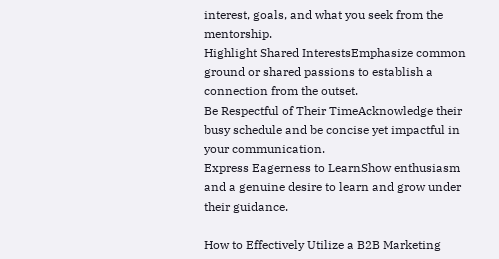interest, goals, and what you seek from the mentorship.
Highlight Shared InterestsEmphasize common ground or shared passions to establish a connection from the outset.
Be Respectful of Their TimeAcknowledge their busy schedule and be concise yet impactful in your communication.
Express Eagerness to LearnShow enthusiasm and a genuine desire to learn and grow under their guidance.

How to Effectively Utilize a B2B Marketing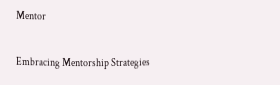Mentor

Embracing Mentorship Strategies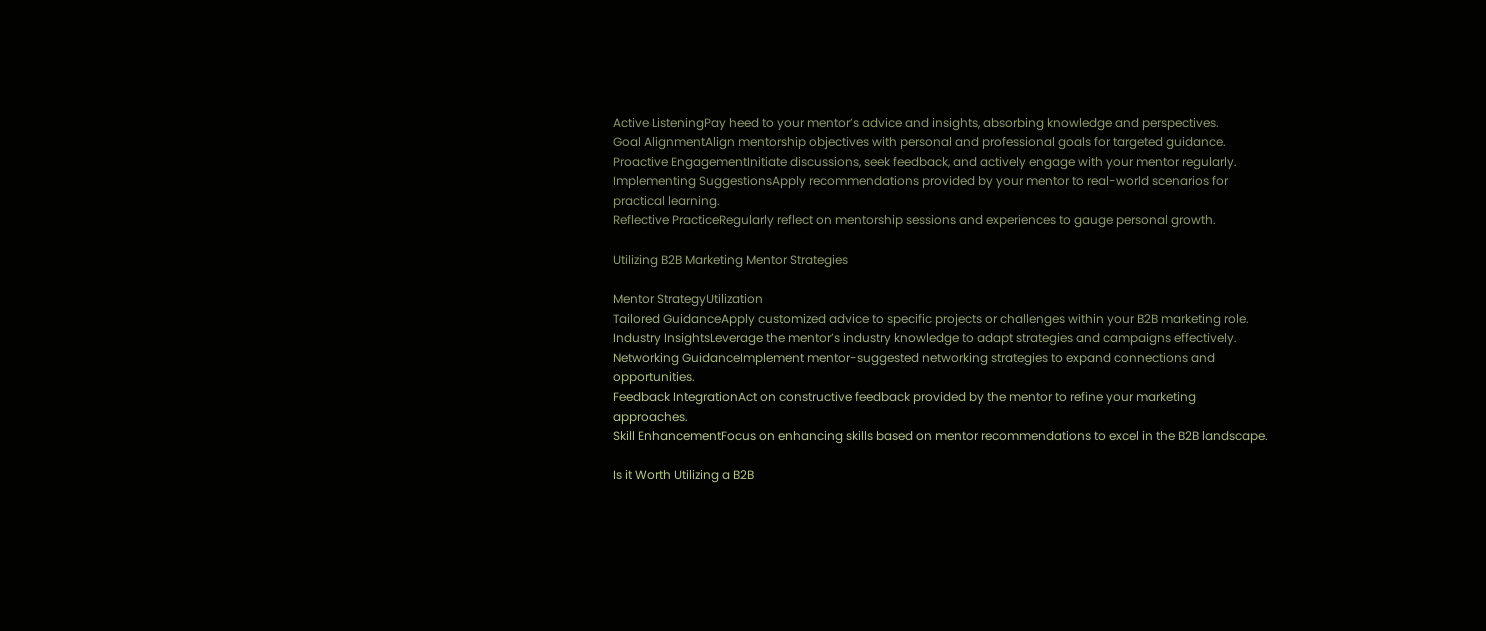Active ListeningPay heed to your mentor’s advice and insights, absorbing knowledge and perspectives.
Goal AlignmentAlign mentorship objectives with personal and professional goals for targeted guidance.
Proactive EngagementInitiate discussions, seek feedback, and actively engage with your mentor regularly.
Implementing SuggestionsApply recommendations provided by your mentor to real-world scenarios for practical learning.
Reflective PracticeRegularly reflect on mentorship sessions and experiences to gauge personal growth.

Utilizing B2B Marketing Mentor Strategies

Mentor StrategyUtilization
Tailored GuidanceApply customized advice to specific projects or challenges within your B2B marketing role.
Industry InsightsLeverage the mentor’s industry knowledge to adapt strategies and campaigns effectively.
Networking GuidanceImplement mentor-suggested networking strategies to expand connections and opportunities.
Feedback IntegrationAct on constructive feedback provided by the mentor to refine your marketing approaches.
Skill EnhancementFocus on enhancing skills based on mentor recommendations to excel in the B2B landscape.

Is it Worth Utilizing a B2B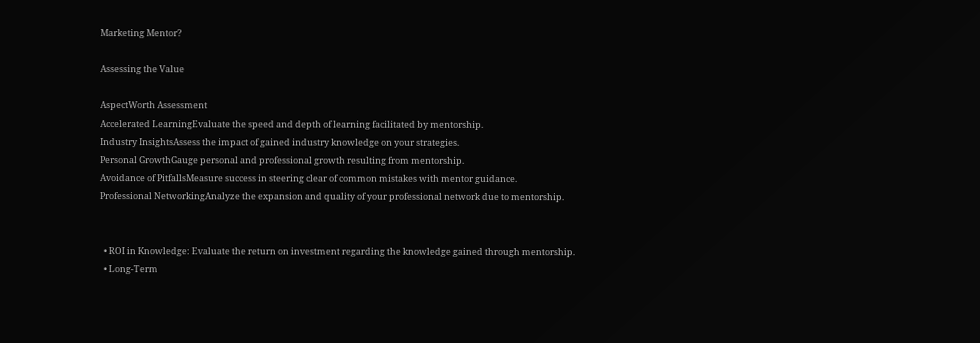Marketing Mentor?

Assessing the Value

AspectWorth Assessment
Accelerated LearningEvaluate the speed and depth of learning facilitated by mentorship.
Industry InsightsAssess the impact of gained industry knowledge on your strategies.
Personal GrowthGauge personal and professional growth resulting from mentorship.
Avoidance of PitfallsMeasure success in steering clear of common mistakes with mentor guidance.
Professional NetworkingAnalyze the expansion and quality of your professional network due to mentorship.


  • ROI in Knowledge: Evaluate the return on investment regarding the knowledge gained through mentorship.
  • Long-Term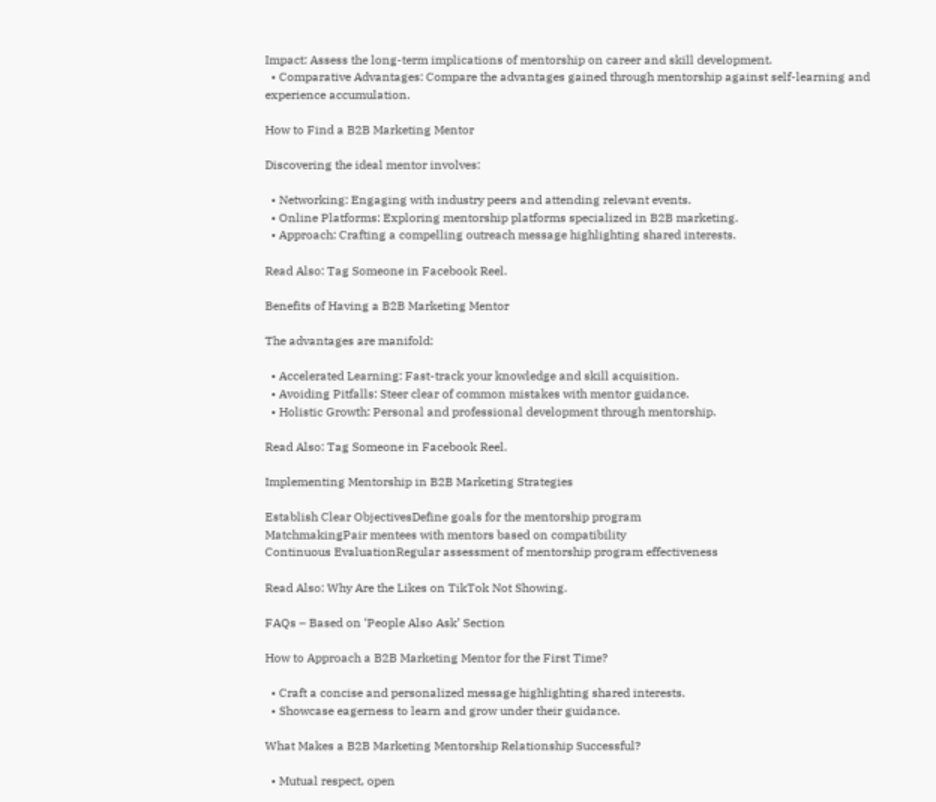Impact: Assess the long-term implications of mentorship on career and skill development.
  • Comparative Advantages: Compare the advantages gained through mentorship against self-learning and experience accumulation.

How to Find a B2B Marketing Mentor

Discovering the ideal mentor involves:

  • Networking: Engaging with industry peers and attending relevant events.
  • Online Platforms: Exploring mentorship platforms specialized in B2B marketing.
  • Approach: Crafting a compelling outreach message highlighting shared interests.

Read Also: Tag Someone in Facebook Reel.

Benefits of Having a B2B Marketing Mentor

The advantages are manifold:

  • Accelerated Learning: Fast-track your knowledge and skill acquisition.
  • Avoiding Pitfalls: Steer clear of common mistakes with mentor guidance.
  • Holistic Growth: Personal and professional development through mentorship.

Read Also: Tag Someone in Facebook Reel.

Implementing Mentorship in B2B Marketing Strategies

Establish Clear ObjectivesDefine goals for the mentorship program
MatchmakingPair mentees with mentors based on compatibility
Continuous EvaluationRegular assessment of mentorship program effectiveness

Read Also: Why Are the Likes on TikTok Not Showing.

FAQs – Based on ‘People Also Ask’ Section

How to Approach a B2B Marketing Mentor for the First Time?

  • Craft a concise and personalized message highlighting shared interests.
  • Showcase eagerness to learn and grow under their guidance.

What Makes a B2B Marketing Mentorship Relationship Successful?

  • Mutual respect, open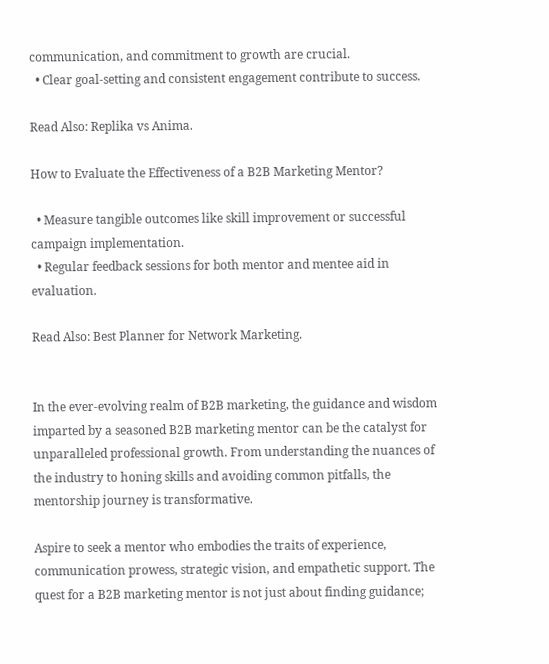communication, and commitment to growth are crucial.
  • Clear goal-setting and consistent engagement contribute to success.

Read Also: Replika vs Anima.

How to Evaluate the Effectiveness of a B2B Marketing Mentor?

  • Measure tangible outcomes like skill improvement or successful campaign implementation.
  • Regular feedback sessions for both mentor and mentee aid in evaluation.

Read Also: Best Planner for Network Marketing.


In the ever-evolving realm of B2B marketing, the guidance and wisdom imparted by a seasoned B2B marketing mentor can be the catalyst for unparalleled professional growth. From understanding the nuances of the industry to honing skills and avoiding common pitfalls, the mentorship journey is transformative.

Aspire to seek a mentor who embodies the traits of experience, communication prowess, strategic vision, and empathetic support. The quest for a B2B marketing mentor is not just about finding guidance;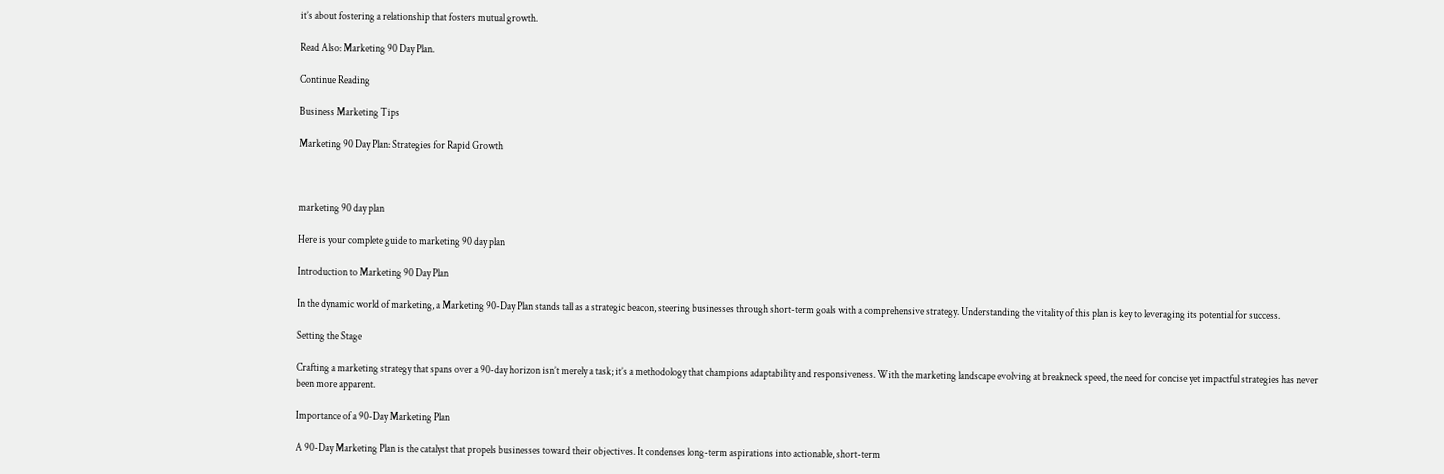it’s about fostering a relationship that fosters mutual growth.

Read Also: Marketing 90 Day Plan.

Continue Reading

Business Marketing Tips

Marketing 90 Day Plan: Strategies for Rapid Growth



marketing 90 day plan

Here is your complete guide to marketing 90 day plan

Introduction to Marketing 90 Day Plan

In the dynamic world of marketing, a Marketing 90-Day Plan stands tall as a strategic beacon, steering businesses through short-term goals with a comprehensive strategy. Understanding the vitality of this plan is key to leveraging its potential for success.

Setting the Stage

Crafting a marketing strategy that spans over a 90-day horizon isn’t merely a task; it’s a methodology that champions adaptability and responsiveness. With the marketing landscape evolving at breakneck speed, the need for concise yet impactful strategies has never been more apparent.

Importance of a 90-Day Marketing Plan

A 90-Day Marketing Plan is the catalyst that propels businesses toward their objectives. It condenses long-term aspirations into actionable, short-term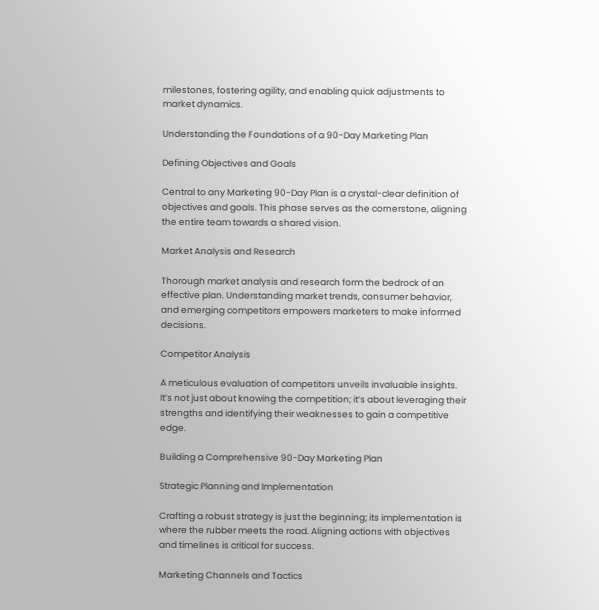milestones, fostering agility, and enabling quick adjustments to market dynamics.

Understanding the Foundations of a 90-Day Marketing Plan

Defining Objectives and Goals

Central to any Marketing 90-Day Plan is a crystal-clear definition of objectives and goals. This phase serves as the cornerstone, aligning the entire team towards a shared vision.

Market Analysis and Research

Thorough market analysis and research form the bedrock of an effective plan. Understanding market trends, consumer behavior, and emerging competitors empowers marketers to make informed decisions.

Competitor Analysis

A meticulous evaluation of competitors unveils invaluable insights. It’s not just about knowing the competition; it’s about leveraging their strengths and identifying their weaknesses to gain a competitive edge.

Building a Comprehensive 90-Day Marketing Plan

Strategic Planning and Implementation

Crafting a robust strategy is just the beginning; its implementation is where the rubber meets the road. Aligning actions with objectives and timelines is critical for success.

Marketing Channels and Tactics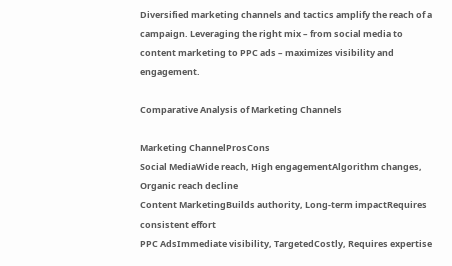Diversified marketing channels and tactics amplify the reach of a campaign. Leveraging the right mix – from social media to content marketing to PPC ads – maximizes visibility and engagement.

Comparative Analysis of Marketing Channels

Marketing ChannelProsCons
Social MediaWide reach, High engagementAlgorithm changes, Organic reach decline
Content MarketingBuilds authority, Long-term impactRequires consistent effort
PPC AdsImmediate visibility, TargetedCostly, Requires expertise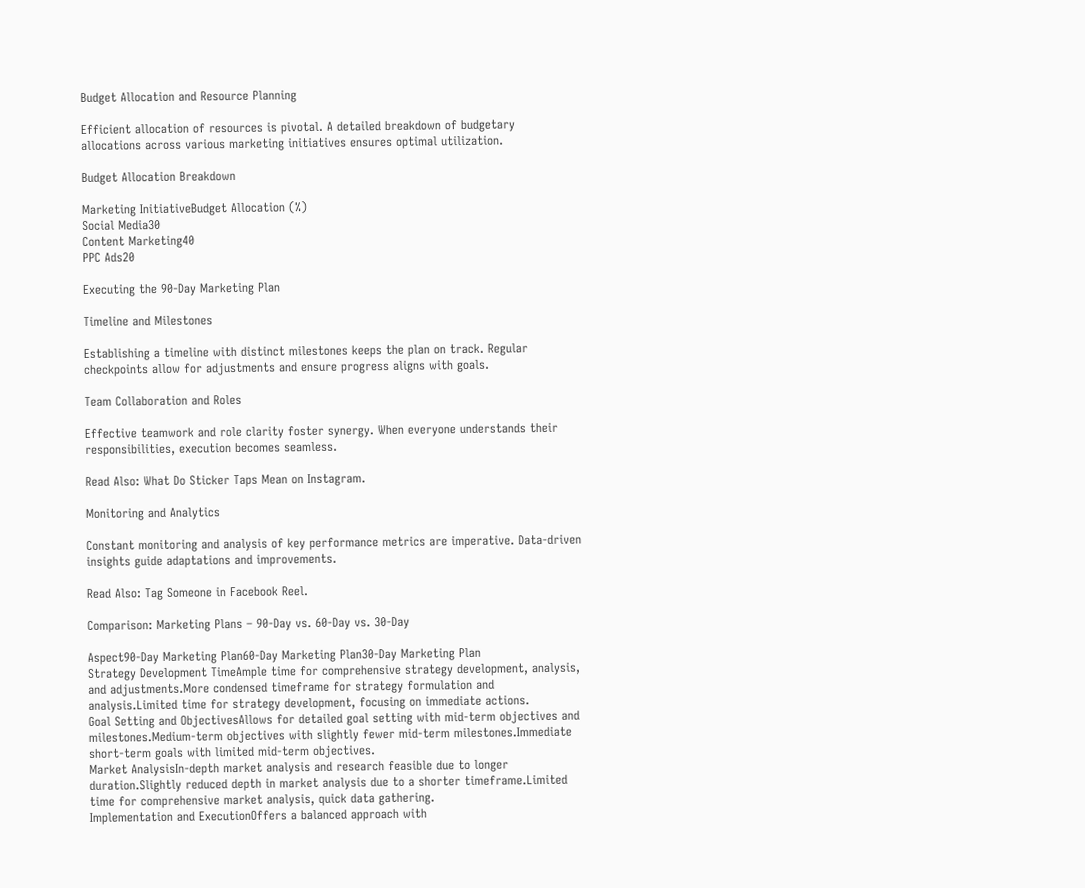Budget Allocation and Resource Planning

Efficient allocation of resources is pivotal. A detailed breakdown of budgetary allocations across various marketing initiatives ensures optimal utilization.

Budget Allocation Breakdown

Marketing InitiativeBudget Allocation (%)
Social Media30
Content Marketing40
PPC Ads20

Executing the 90-Day Marketing Plan

Timeline and Milestones

Establishing a timeline with distinct milestones keeps the plan on track. Regular checkpoints allow for adjustments and ensure progress aligns with goals.

Team Collaboration and Roles

Effective teamwork and role clarity foster synergy. When everyone understands their responsibilities, execution becomes seamless.

Read Also: What Do Sticker Taps Mean on Instagram.

Monitoring and Analytics

Constant monitoring and analysis of key performance metrics are imperative. Data-driven insights guide adaptations and improvements.

Read Also: Tag Someone in Facebook Reel.

Comparison: Marketing Plans – 90-Day vs. 60-Day vs. 30-Day

Aspect90-Day Marketing Plan60-Day Marketing Plan30-Day Marketing Plan
Strategy Development TimeAmple time for comprehensive strategy development, analysis, and adjustments.More condensed timeframe for strategy formulation and analysis.Limited time for strategy development, focusing on immediate actions.
Goal Setting and ObjectivesAllows for detailed goal setting with mid-term objectives and milestones.Medium-term objectives with slightly fewer mid-term milestones.Immediate short-term goals with limited mid-term objectives.
Market AnalysisIn-depth market analysis and research feasible due to longer duration.Slightly reduced depth in market analysis due to a shorter timeframe.Limited time for comprehensive market analysis, quick data gathering.
Implementation and ExecutionOffers a balanced approach with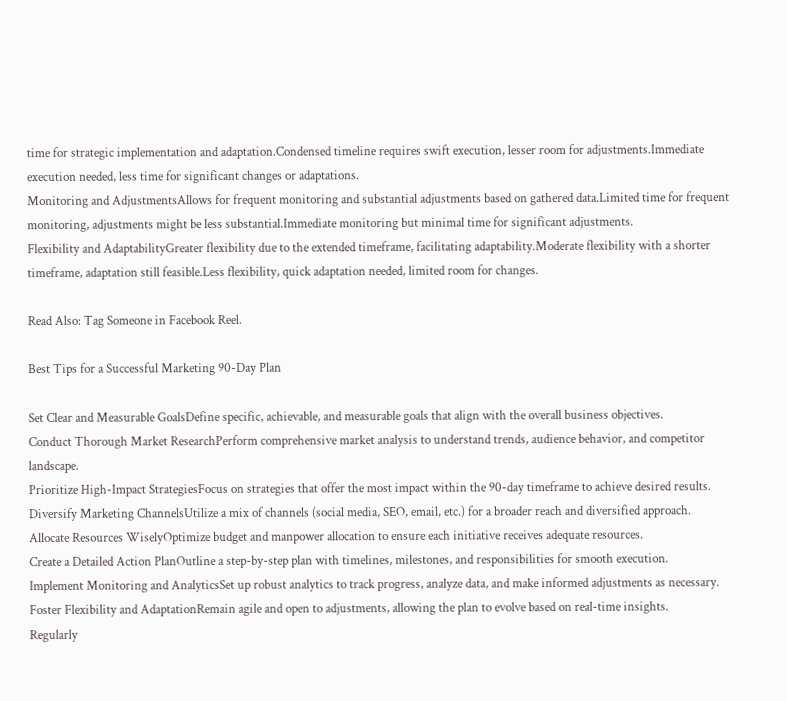time for strategic implementation and adaptation.Condensed timeline requires swift execution, lesser room for adjustments.Immediate execution needed, less time for significant changes or adaptations.
Monitoring and AdjustmentsAllows for frequent monitoring and substantial adjustments based on gathered data.Limited time for frequent monitoring, adjustments might be less substantial.Immediate monitoring but minimal time for significant adjustments.
Flexibility and AdaptabilityGreater flexibility due to the extended timeframe, facilitating adaptability.Moderate flexibility with a shorter timeframe, adaptation still feasible.Less flexibility, quick adaptation needed, limited room for changes.

Read Also: Tag Someone in Facebook Reel.

Best Tips for a Successful Marketing 90-Day Plan

Set Clear and Measurable GoalsDefine specific, achievable, and measurable goals that align with the overall business objectives.
Conduct Thorough Market ResearchPerform comprehensive market analysis to understand trends, audience behavior, and competitor landscape.
Prioritize High-Impact StrategiesFocus on strategies that offer the most impact within the 90-day timeframe to achieve desired results.
Diversify Marketing ChannelsUtilize a mix of channels (social media, SEO, email, etc.) for a broader reach and diversified approach.
Allocate Resources WiselyOptimize budget and manpower allocation to ensure each initiative receives adequate resources.
Create a Detailed Action PlanOutline a step-by-step plan with timelines, milestones, and responsibilities for smooth execution.
Implement Monitoring and AnalyticsSet up robust analytics to track progress, analyze data, and make informed adjustments as necessary.
Foster Flexibility and AdaptationRemain agile and open to adjustments, allowing the plan to evolve based on real-time insights.
Regularly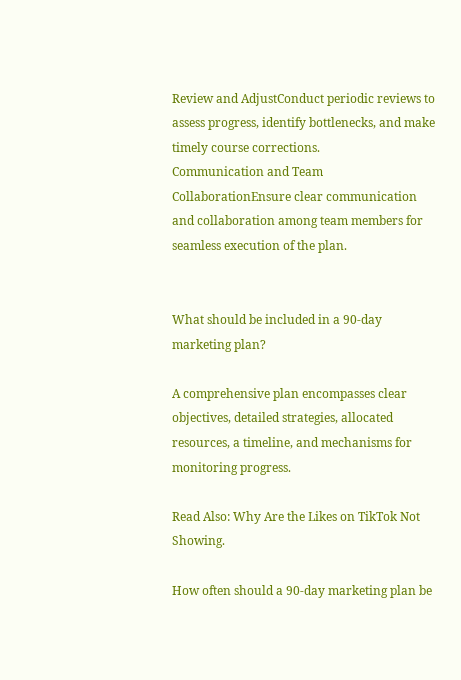Review and AdjustConduct periodic reviews to assess progress, identify bottlenecks, and make timely course corrections.
Communication and Team CollaborationEnsure clear communication and collaboration among team members for seamless execution of the plan.


What should be included in a 90-day marketing plan?

A comprehensive plan encompasses clear objectives, detailed strategies, allocated resources, a timeline, and mechanisms for monitoring progress.

Read Also: Why Are the Likes on TikTok Not Showing.

How often should a 90-day marketing plan be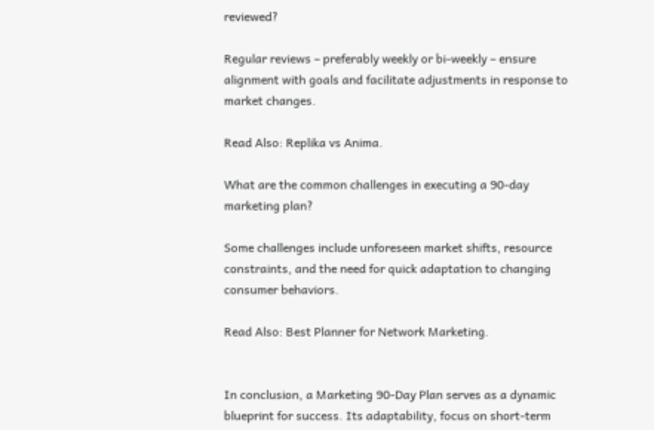reviewed?

Regular reviews – preferably weekly or bi-weekly – ensure alignment with goals and facilitate adjustments in response to market changes.

Read Also: Replika vs Anima.

What are the common challenges in executing a 90-day marketing plan?

Some challenges include unforeseen market shifts, resource constraints, and the need for quick adaptation to changing consumer behaviors.

Read Also: Best Planner for Network Marketing.


In conclusion, a Marketing 90-Day Plan serves as a dynamic blueprint for success. Its adaptability, focus on short-term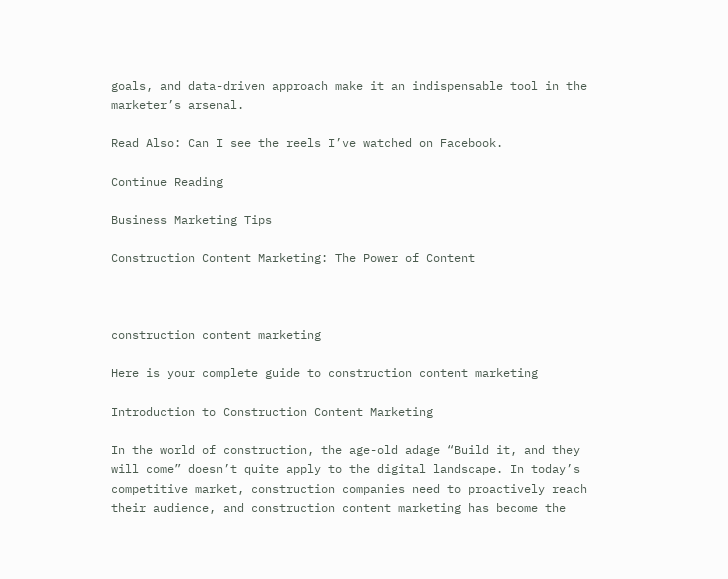goals, and data-driven approach make it an indispensable tool in the marketer’s arsenal.

Read Also: Can I see the reels I’ve watched on Facebook.

Continue Reading

Business Marketing Tips

Construction Content Marketing: The Power of Content



construction content marketing

Here is your complete guide to construction content marketing

Introduction to Construction Content Marketing

In the world of construction, the age-old adage “Build it, and they will come” doesn’t quite apply to the digital landscape. In today’s competitive market, construction companies need to proactively reach their audience, and construction content marketing has become the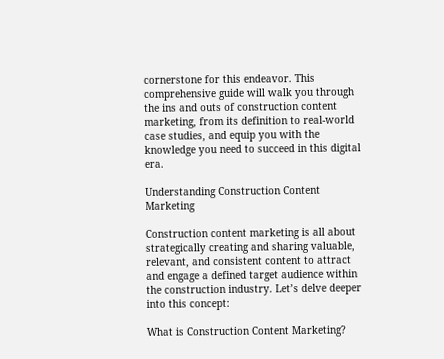cornerstone for this endeavor. This comprehensive guide will walk you through the ins and outs of construction content marketing, from its definition to real-world case studies, and equip you with the knowledge you need to succeed in this digital era.

Understanding Construction Content Marketing

Construction content marketing is all about strategically creating and sharing valuable, relevant, and consistent content to attract and engage a defined target audience within the construction industry. Let’s delve deeper into this concept:

What is Construction Content Marketing?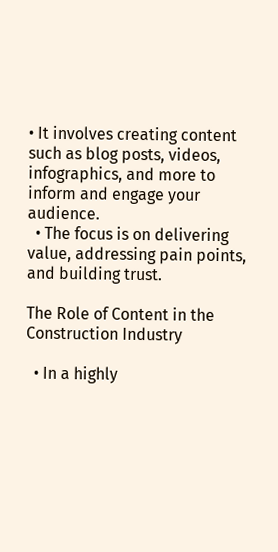• It involves creating content such as blog posts, videos, infographics, and more to inform and engage your audience.
  • The focus is on delivering value, addressing pain points, and building trust.

The Role of Content in the Construction Industry

  • In a highly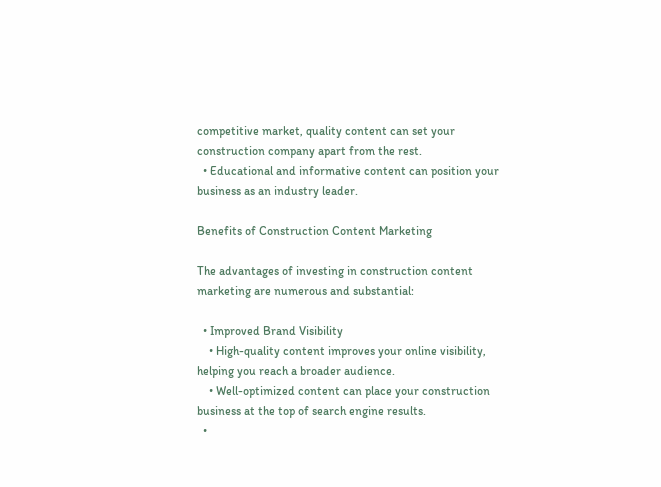competitive market, quality content can set your construction company apart from the rest.
  • Educational and informative content can position your business as an industry leader.

Benefits of Construction Content Marketing

The advantages of investing in construction content marketing are numerous and substantial:

  • Improved Brand Visibility
    • High-quality content improves your online visibility, helping you reach a broader audience.
    • Well-optimized content can place your construction business at the top of search engine results.
  •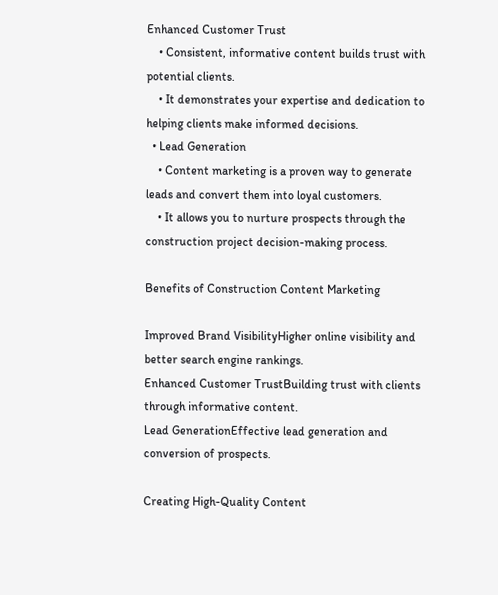Enhanced Customer Trust
    • Consistent, informative content builds trust with potential clients.
    • It demonstrates your expertise and dedication to helping clients make informed decisions.
  • Lead Generation
    • Content marketing is a proven way to generate leads and convert them into loyal customers.
    • It allows you to nurture prospects through the construction project decision-making process.

Benefits of Construction Content Marketing

Improved Brand VisibilityHigher online visibility and better search engine rankings.
Enhanced Customer TrustBuilding trust with clients through informative content.
Lead GenerationEffective lead generation and conversion of prospects.

Creating High-Quality Content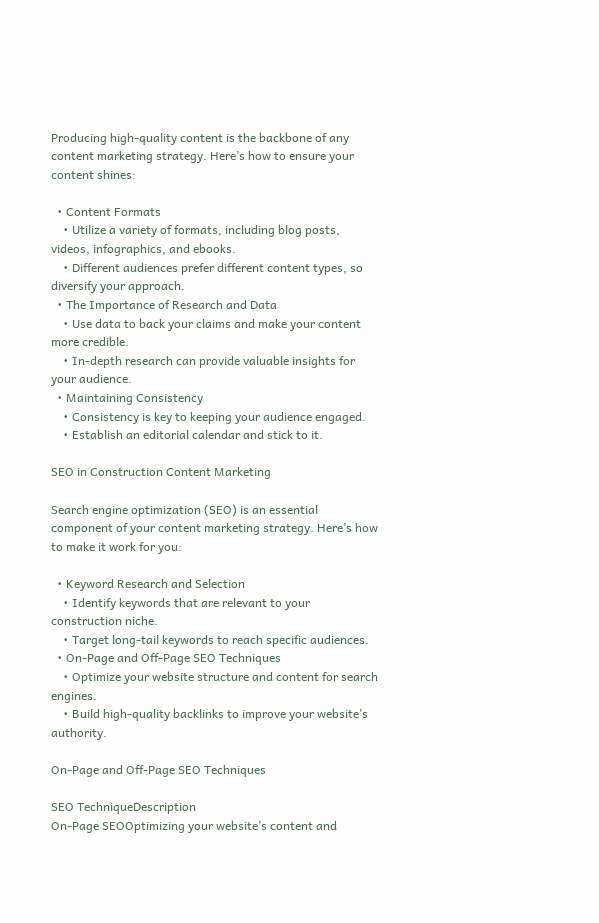Producing high-quality content is the backbone of any content marketing strategy. Here’s how to ensure your content shines:

  • Content Formats
    • Utilize a variety of formats, including blog posts, videos, infographics, and ebooks.
    • Different audiences prefer different content types, so diversify your approach.
  • The Importance of Research and Data
    • Use data to back your claims and make your content more credible.
    • In-depth research can provide valuable insights for your audience.
  • Maintaining Consistency
    • Consistency is key to keeping your audience engaged.
    • Establish an editorial calendar and stick to it.

SEO in Construction Content Marketing

Search engine optimization (SEO) is an essential component of your content marketing strategy. Here’s how to make it work for you:

  • Keyword Research and Selection
    • Identify keywords that are relevant to your construction niche.
    • Target long-tail keywords to reach specific audiences.
  • On-Page and Off-Page SEO Techniques
    • Optimize your website structure and content for search engines.
    • Build high-quality backlinks to improve your website’s authority.

On-Page and Off-Page SEO Techniques

SEO TechniqueDescription
On-Page SEOOptimizing your website’s content and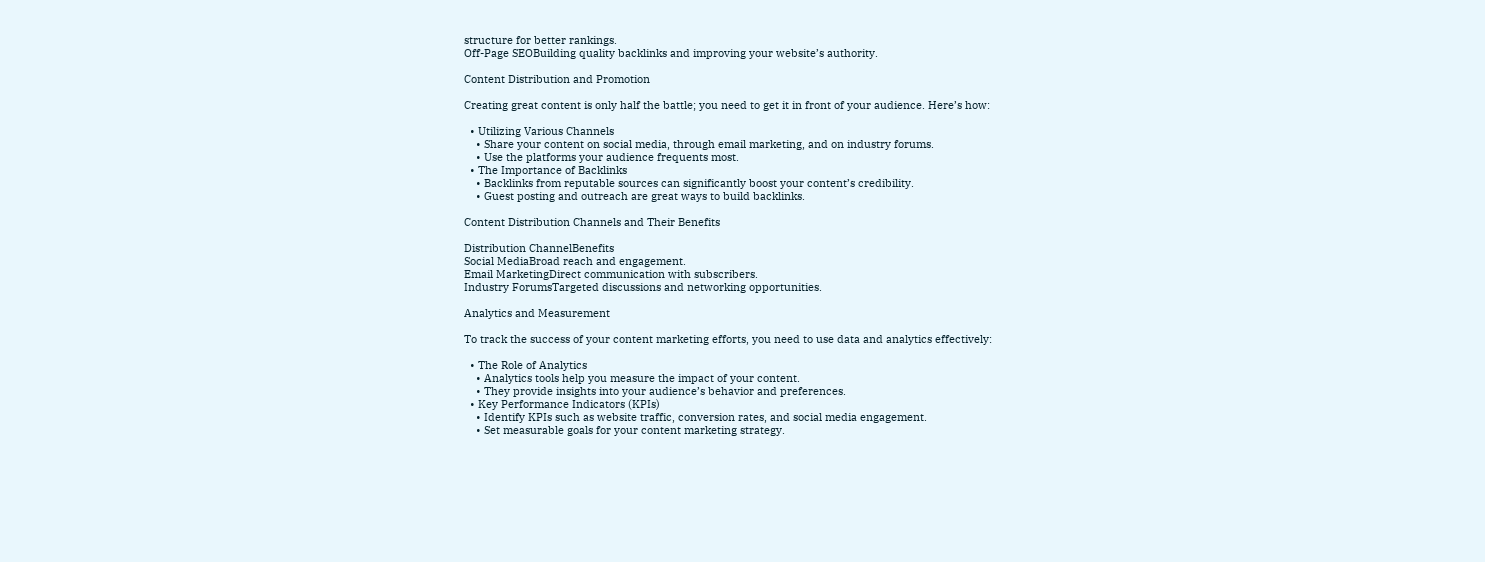structure for better rankings.
Off-Page SEOBuilding quality backlinks and improving your website’s authority.

Content Distribution and Promotion

Creating great content is only half the battle; you need to get it in front of your audience. Here’s how:

  • Utilizing Various Channels
    • Share your content on social media, through email marketing, and on industry forums.
    • Use the platforms your audience frequents most.
  • The Importance of Backlinks
    • Backlinks from reputable sources can significantly boost your content’s credibility.
    • Guest posting and outreach are great ways to build backlinks.

Content Distribution Channels and Their Benefits

Distribution ChannelBenefits
Social MediaBroad reach and engagement.
Email MarketingDirect communication with subscribers.
Industry ForumsTargeted discussions and networking opportunities.

Analytics and Measurement

To track the success of your content marketing efforts, you need to use data and analytics effectively:

  • The Role of Analytics
    • Analytics tools help you measure the impact of your content.
    • They provide insights into your audience’s behavior and preferences.
  • Key Performance Indicators (KPIs)
    • Identify KPIs such as website traffic, conversion rates, and social media engagement.
    • Set measurable goals for your content marketing strategy.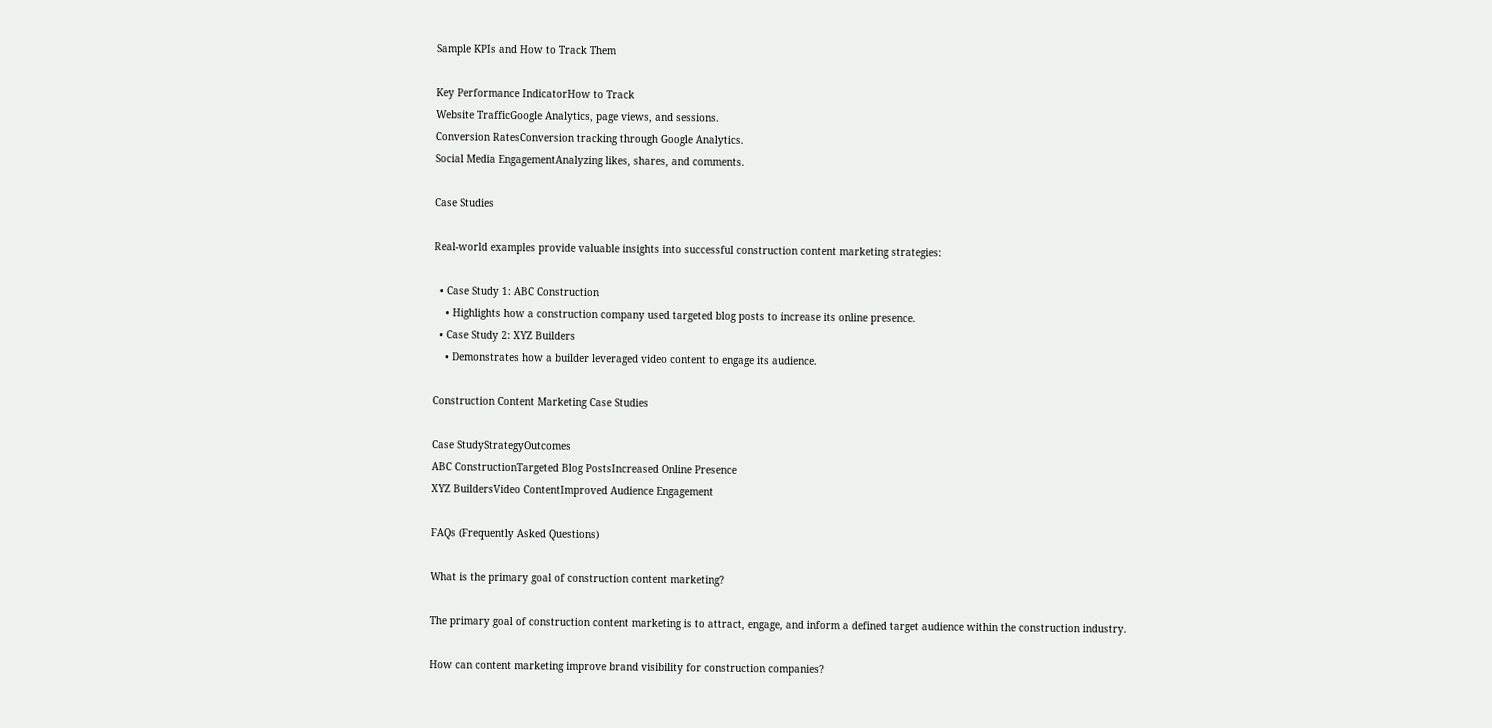Sample KPIs and How to Track Them

Key Performance IndicatorHow to Track
Website TrafficGoogle Analytics, page views, and sessions.
Conversion RatesConversion tracking through Google Analytics.
Social Media EngagementAnalyzing likes, shares, and comments.

Case Studies

Real-world examples provide valuable insights into successful construction content marketing strategies:

  • Case Study 1: ABC Construction
    • Highlights how a construction company used targeted blog posts to increase its online presence.
  • Case Study 2: XYZ Builders
    • Demonstrates how a builder leveraged video content to engage its audience.

Construction Content Marketing Case Studies

Case StudyStrategyOutcomes
ABC ConstructionTargeted Blog PostsIncreased Online Presence
XYZ BuildersVideo ContentImproved Audience Engagement

FAQs (Frequently Asked Questions)

What is the primary goal of construction content marketing?

The primary goal of construction content marketing is to attract, engage, and inform a defined target audience within the construction industry.

How can content marketing improve brand visibility for construction companies?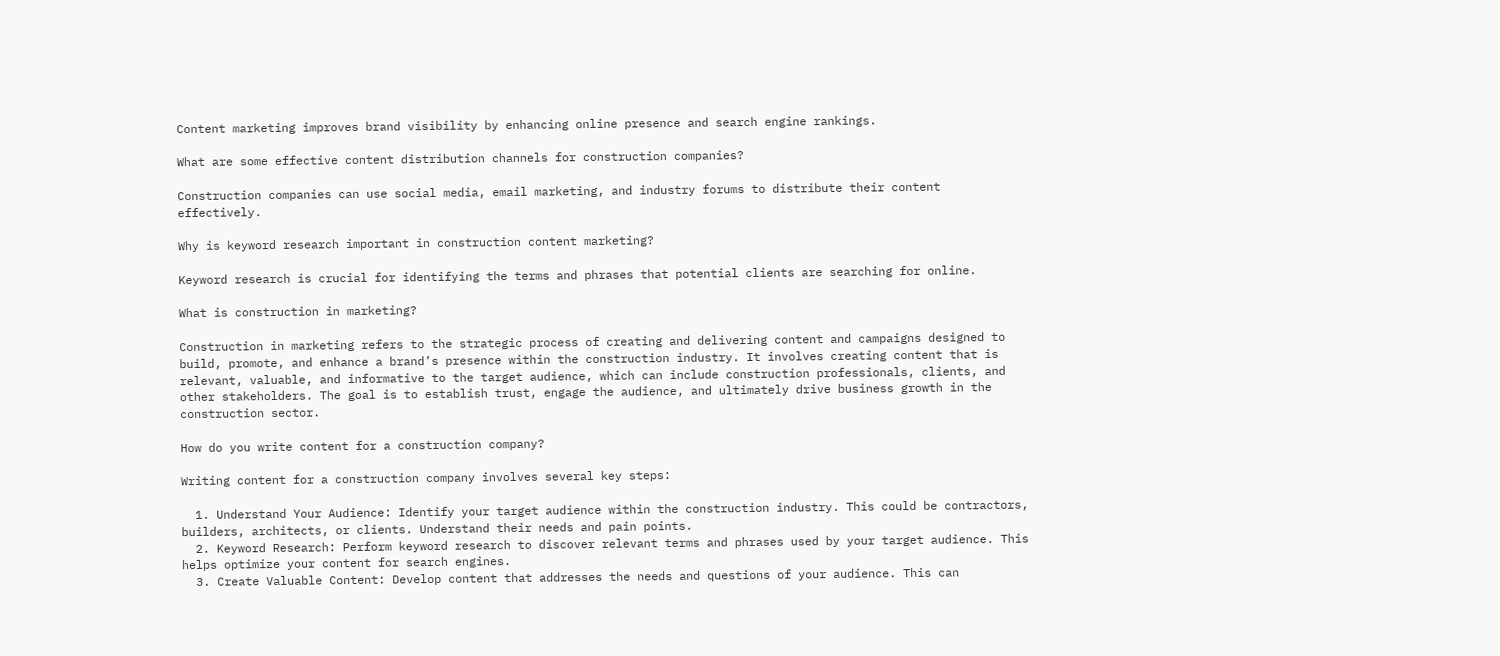Content marketing improves brand visibility by enhancing online presence and search engine rankings.

What are some effective content distribution channels for construction companies?

Construction companies can use social media, email marketing, and industry forums to distribute their content effectively.

Why is keyword research important in construction content marketing?

Keyword research is crucial for identifying the terms and phrases that potential clients are searching for online.

What is construction in marketing?

Construction in marketing refers to the strategic process of creating and delivering content and campaigns designed to build, promote, and enhance a brand’s presence within the construction industry. It involves creating content that is relevant, valuable, and informative to the target audience, which can include construction professionals, clients, and other stakeholders. The goal is to establish trust, engage the audience, and ultimately drive business growth in the construction sector.

How do you write content for a construction company?

Writing content for a construction company involves several key steps:

  1. Understand Your Audience: Identify your target audience within the construction industry. This could be contractors, builders, architects, or clients. Understand their needs and pain points.
  2. Keyword Research: Perform keyword research to discover relevant terms and phrases used by your target audience. This helps optimize your content for search engines.
  3. Create Valuable Content: Develop content that addresses the needs and questions of your audience. This can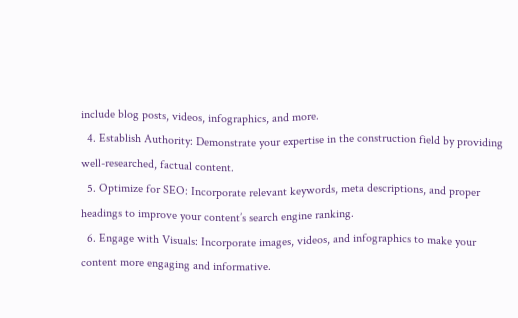include blog posts, videos, infographics, and more.
  4. Establish Authority: Demonstrate your expertise in the construction field by providing well-researched, factual content.
  5. Optimize for SEO: Incorporate relevant keywords, meta descriptions, and proper headings to improve your content’s search engine ranking.
  6. Engage with Visuals: Incorporate images, videos, and infographics to make your content more engaging and informative.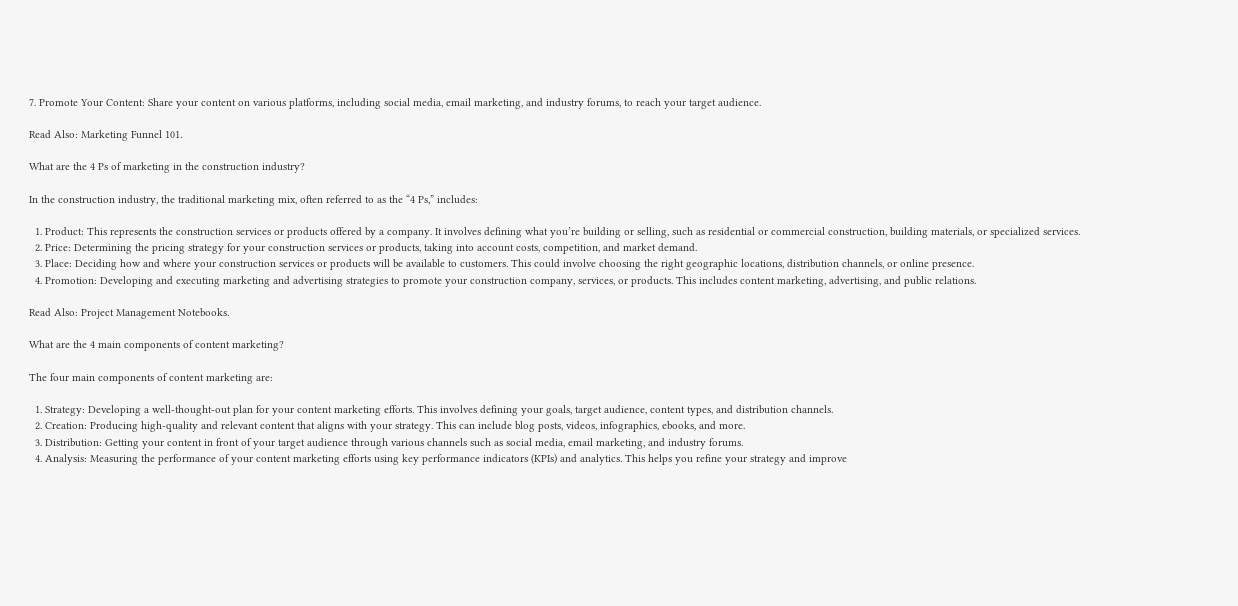7. Promote Your Content: Share your content on various platforms, including social media, email marketing, and industry forums, to reach your target audience.

Read Also: Marketing Funnel 101.

What are the 4 Ps of marketing in the construction industry?

In the construction industry, the traditional marketing mix, often referred to as the “4 Ps,” includes:

  1. Product: This represents the construction services or products offered by a company. It involves defining what you’re building or selling, such as residential or commercial construction, building materials, or specialized services.
  2. Price: Determining the pricing strategy for your construction services or products, taking into account costs, competition, and market demand.
  3. Place: Deciding how and where your construction services or products will be available to customers. This could involve choosing the right geographic locations, distribution channels, or online presence.
  4. Promotion: Developing and executing marketing and advertising strategies to promote your construction company, services, or products. This includes content marketing, advertising, and public relations.

Read Also: Project Management Notebooks.

What are the 4 main components of content marketing?

The four main components of content marketing are:

  1. Strategy: Developing a well-thought-out plan for your content marketing efforts. This involves defining your goals, target audience, content types, and distribution channels.
  2. Creation: Producing high-quality and relevant content that aligns with your strategy. This can include blog posts, videos, infographics, ebooks, and more.
  3. Distribution: Getting your content in front of your target audience through various channels such as social media, email marketing, and industry forums.
  4. Analysis: Measuring the performance of your content marketing efforts using key performance indicators (KPIs) and analytics. This helps you refine your strategy and improve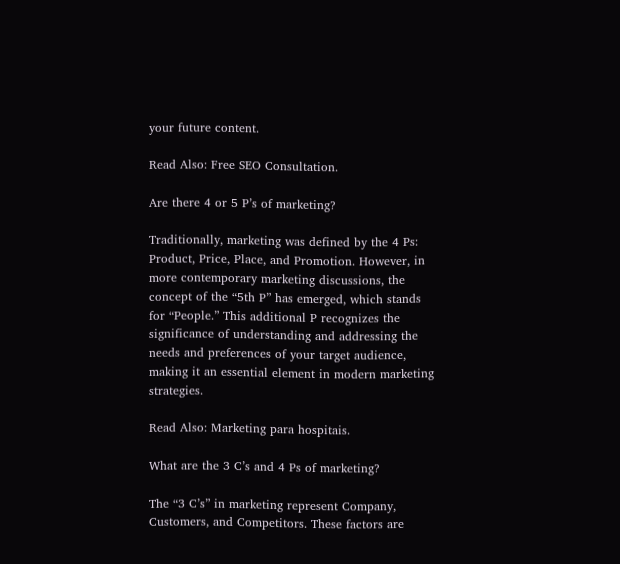your future content.

Read Also: Free SEO Consultation.

Are there 4 or 5 P’s of marketing?

Traditionally, marketing was defined by the 4 Ps: Product, Price, Place, and Promotion. However, in more contemporary marketing discussions, the concept of the “5th P” has emerged, which stands for “People.” This additional P recognizes the significance of understanding and addressing the needs and preferences of your target audience, making it an essential element in modern marketing strategies.

Read Also: Marketing para hospitais.

What are the 3 C’s and 4 Ps of marketing?

The “3 C’s” in marketing represent Company, Customers, and Competitors. These factors are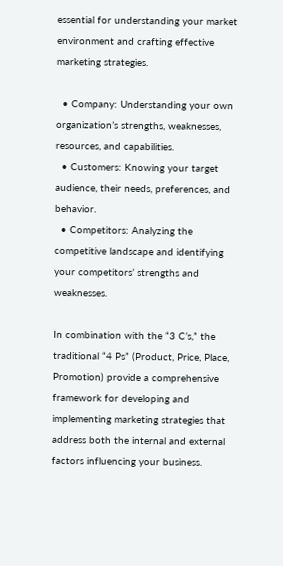essential for understanding your market environment and crafting effective marketing strategies.

  • Company: Understanding your own organization’s strengths, weaknesses, resources, and capabilities.
  • Customers: Knowing your target audience, their needs, preferences, and behavior.
  • Competitors: Analyzing the competitive landscape and identifying your competitors’ strengths and weaknesses.

In combination with the “3 C’s,” the traditional “4 Ps” (Product, Price, Place, Promotion) provide a comprehensive framework for developing and implementing marketing strategies that address both the internal and external factors influencing your business.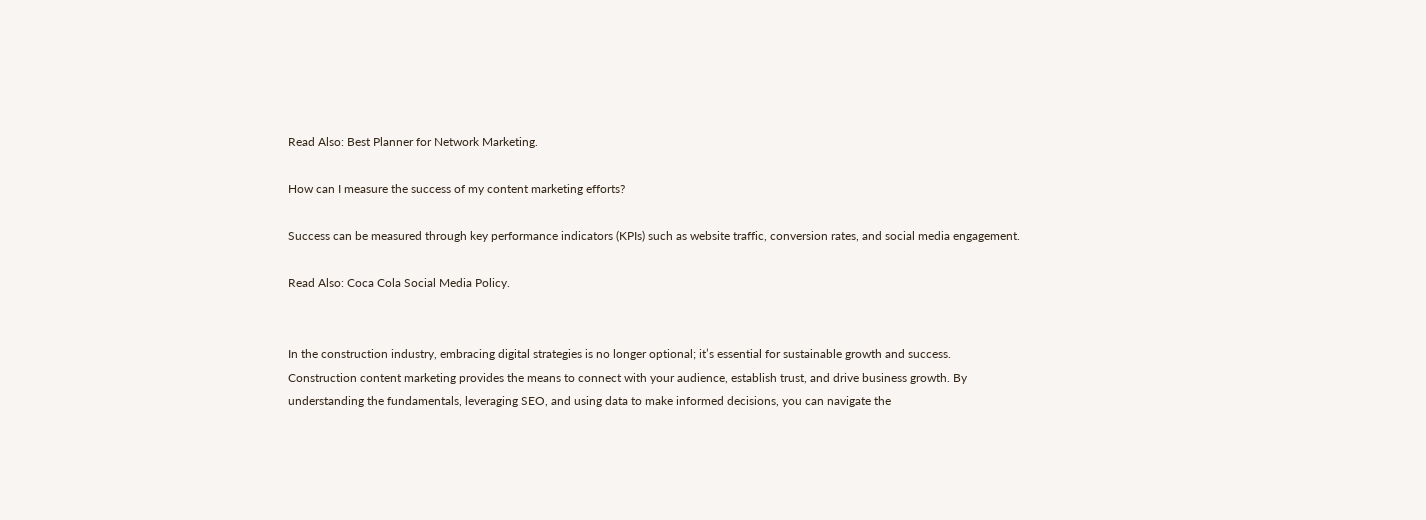Read Also: Best Planner for Network Marketing.

How can I measure the success of my content marketing efforts?

Success can be measured through key performance indicators (KPIs) such as website traffic, conversion rates, and social media engagement.

Read Also: Coca Cola Social Media Policy.


In the construction industry, embracing digital strategies is no longer optional; it’s essential for sustainable growth and success. Construction content marketing provides the means to connect with your audience, establish trust, and drive business growth. By understanding the fundamentals, leveraging SEO, and using data to make informed decisions, you can navigate the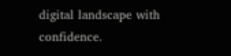digital landscape with confidence.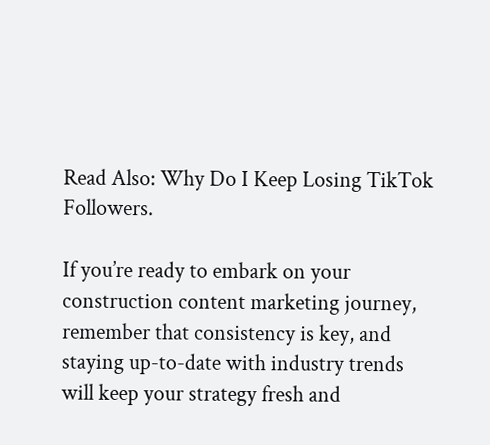Read Also: Why Do I Keep Losing TikTok Followers.

If you’re ready to embark on your construction content marketing journey, remember that consistency is key, and staying up-to-date with industry trends will keep your strategy fresh and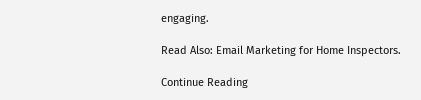engaging.

Read Also: Email Marketing for Home Inspectors.

Continue Reading